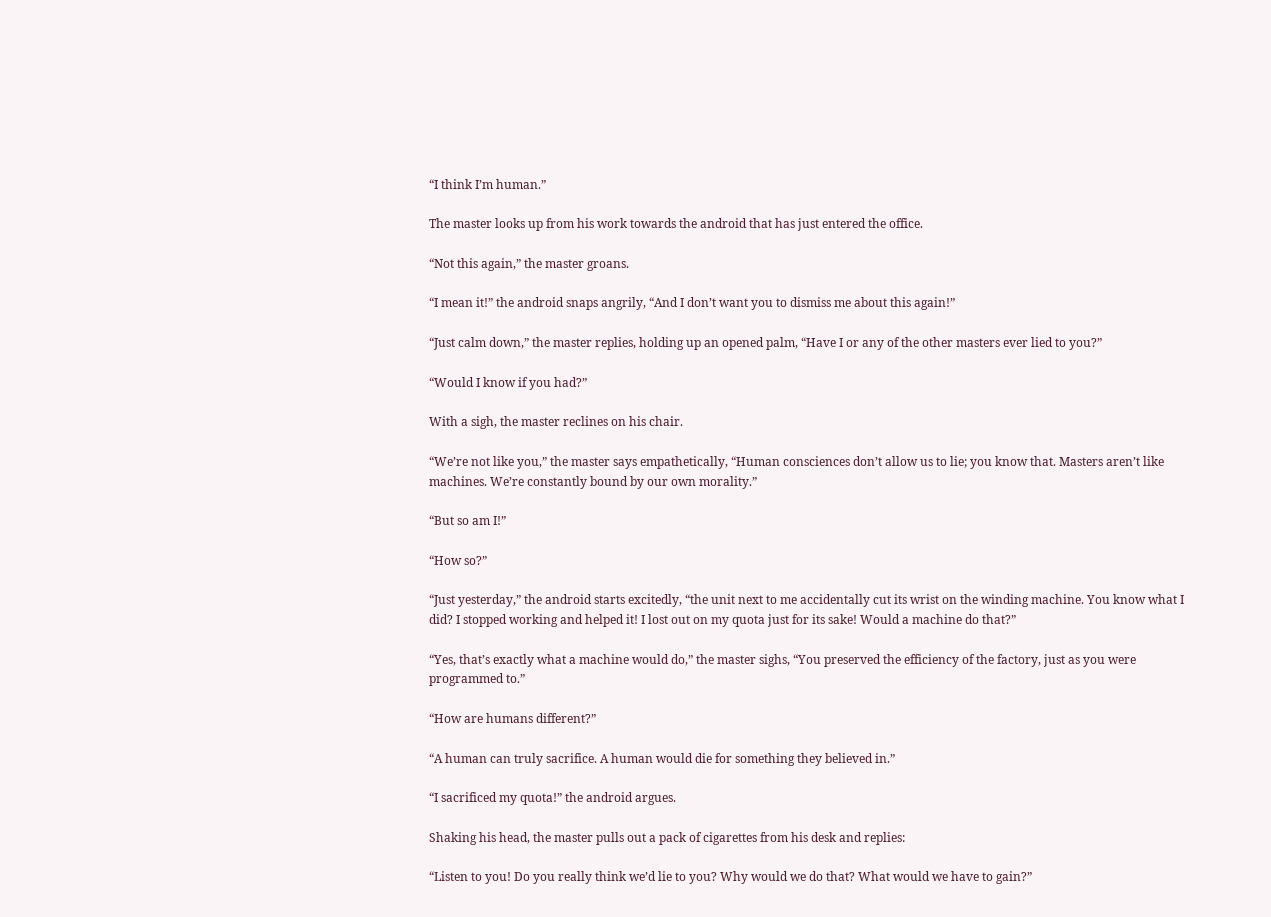“I think I’m human.”

The master looks up from his work towards the android that has just entered the office.

“Not this again,” the master groans.

“I mean it!” the android snaps angrily, “And I don’t want you to dismiss me about this again!”

“Just calm down,” the master replies, holding up an opened palm, “Have I or any of the other masters ever lied to you?”

“Would I know if you had?”

With a sigh, the master reclines on his chair.

“We’re not like you,” the master says empathetically, “Human consciences don’t allow us to lie; you know that. Masters aren’t like machines. We’re constantly bound by our own morality.”

“But so am I!”

“How so?”

“Just yesterday,” the android starts excitedly, “the unit next to me accidentally cut its wrist on the winding machine. You know what I did? I stopped working and helped it! I lost out on my quota just for its sake! Would a machine do that?”

“Yes, that’s exactly what a machine would do,” the master sighs, “You preserved the efficiency of the factory, just as you were programmed to.”

“How are humans different?”

“A human can truly sacrifice. A human would die for something they believed in.”

“I sacrificed my quota!” the android argues.

Shaking his head, the master pulls out a pack of cigarettes from his desk and replies:

“Listen to you! Do you really think we’d lie to you? Why would we do that? What would we have to gain?”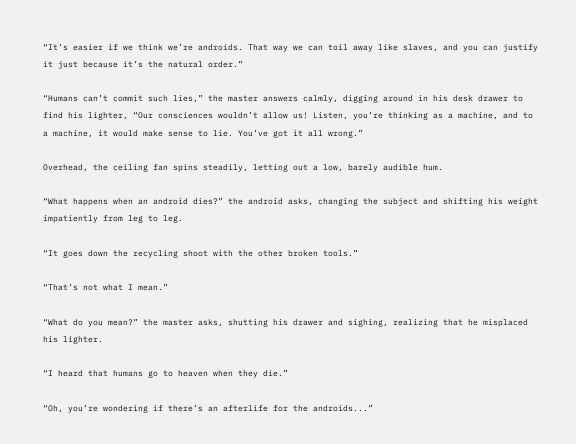“It’s easier if we think we’re androids. That way we can toil away like slaves, and you can justify it just because it’s the natural order.”

“Humans can’t commit such lies,” the master answers calmly, digging around in his desk drawer to find his lighter, “Our consciences wouldn’t allow us! Listen, you’re thinking as a machine, and to a machine, it would make sense to lie. You’ve got it all wrong.”

Overhead, the ceiling fan spins steadily, letting out a low, barely audible hum.

“What happens when an android dies?” the android asks, changing the subject and shifting his weight impatiently from leg to leg.

“It goes down the recycling shoot with the other broken tools.”

“That’s not what I mean.”

“What do you mean?” the master asks, shutting his drawer and sighing, realizing that he misplaced his lighter.

“I heard that humans go to heaven when they die.”

“Oh, you’re wondering if there’s an afterlife for the androids...”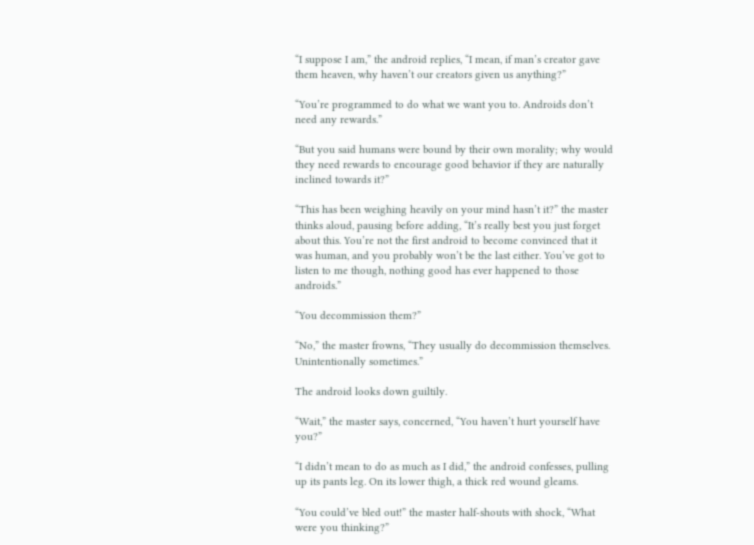“I suppose I am,” the android replies, “I mean, if man’s creator gave them heaven, why haven’t our creators given us anything?”

“You’re programmed to do what we want you to. Androids don’t need any rewards.”

“But you said humans were bound by their own morality; why would they need rewards to encourage good behavior if they are naturally inclined towards it?”

“This has been weighing heavily on your mind hasn’t it?” the master thinks aloud, pausing before adding, “It’s really best you just forget about this. You’re not the first android to become convinced that it was human, and you probably won’t be the last either. You’ve got to listen to me though, nothing good has ever happened to those androids.”

“You decommission them?”

“No,” the master frowns, “They usually do decommission themselves. Unintentionally sometimes.”

The android looks down guiltily.

“Wait,” the master says, concerned, “You haven’t hurt yourself have you?”

“I didn’t mean to do as much as I did,” the android confesses, pulling up its pants leg. On its lower thigh, a thick red wound gleams.

“You could’ve bled out!” the master half-shouts with shock, “What were you thinking?”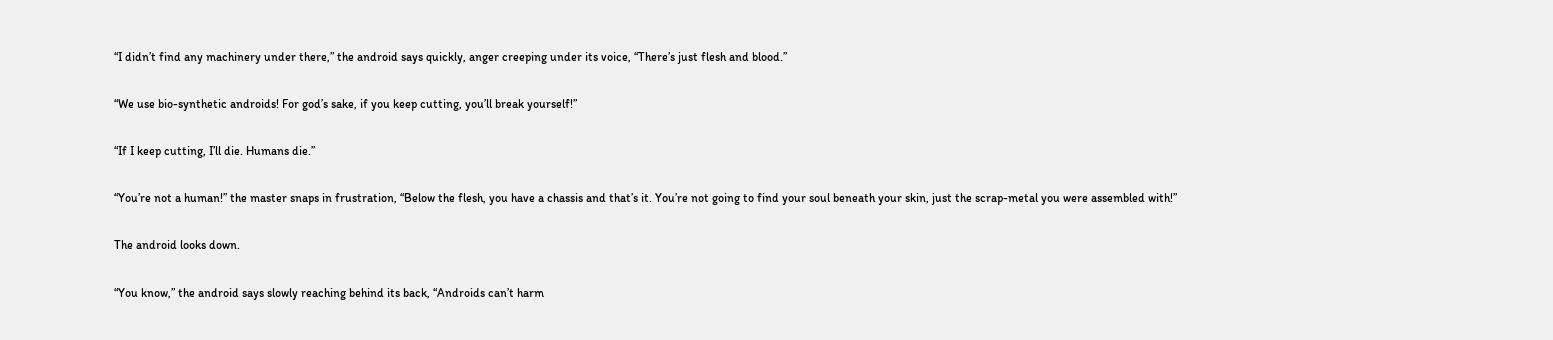“I didn’t find any machinery under there,” the android says quickly, anger creeping under its voice, “There’s just flesh and blood.”

“We use bio-synthetic androids! For god’s sake, if you keep cutting, you’ll break yourself!”

“If I keep cutting, I’ll die. Humans die.”

“You’re not a human!” the master snaps in frustration, “Below the flesh, you have a chassis and that’s it. You’re not going to find your soul beneath your skin, just the scrap-metal you were assembled with!”

The android looks down.

“You know,” the android says slowly reaching behind its back, “Androids can’t harm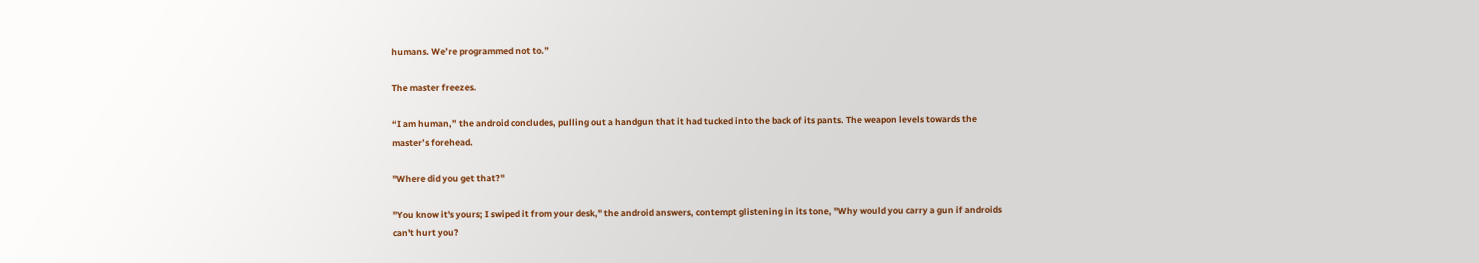humans. We’re programmed not to.”

The master freezes.

“I am human,” the android concludes, pulling out a handgun that it had tucked into the back of its pants. The weapon levels towards the master’s forehead.

"Where did you get that?"

"You know it's yours; I swiped it from your desk," the android answers, contempt glistening in its tone, "Why would you carry a gun if androids can't hurt you?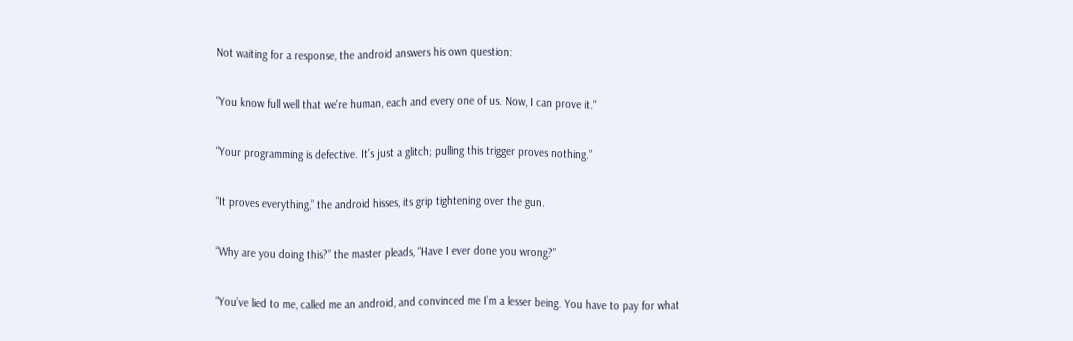Not waiting for a response, the android answers his own question:

"You know full well that we're human, each and every one of us. Now, I can prove it."

“Your programming is defective. It’s just a glitch; pulling this trigger proves nothing.”

“It proves everything,” the android hisses, its grip tightening over the gun.

“Why are you doing this?” the master pleads, “Have I ever done you wrong?”

“You’ve lied to me, called me an android, and convinced me I’m a lesser being. You have to pay for what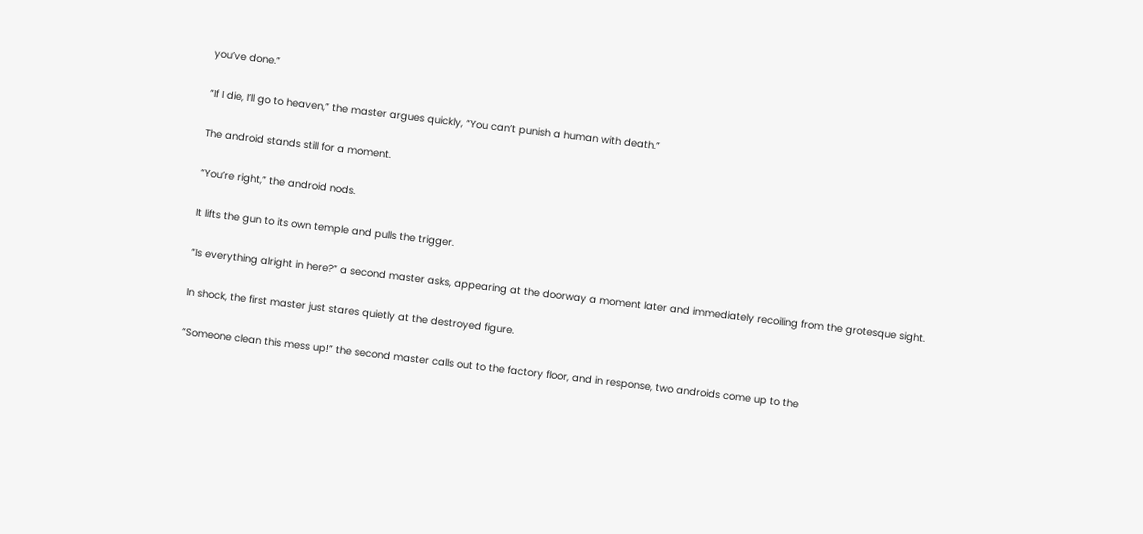you’ve done.”

“If I die, I’ll go to heaven,” the master argues quickly, “You can’t punish a human with death.”

The android stands still for a moment.

“You’re right,” the android nods.

It lifts the gun to its own temple and pulls the trigger.

“Is everything alright in here?” a second master asks, appearing at the doorway a moment later and immediately recoiling from the grotesque sight.

In shock, the first master just stares quietly at the destroyed figure.

“Someone clean this mess up!” the second master calls out to the factory floor, and in response, two androids come up to the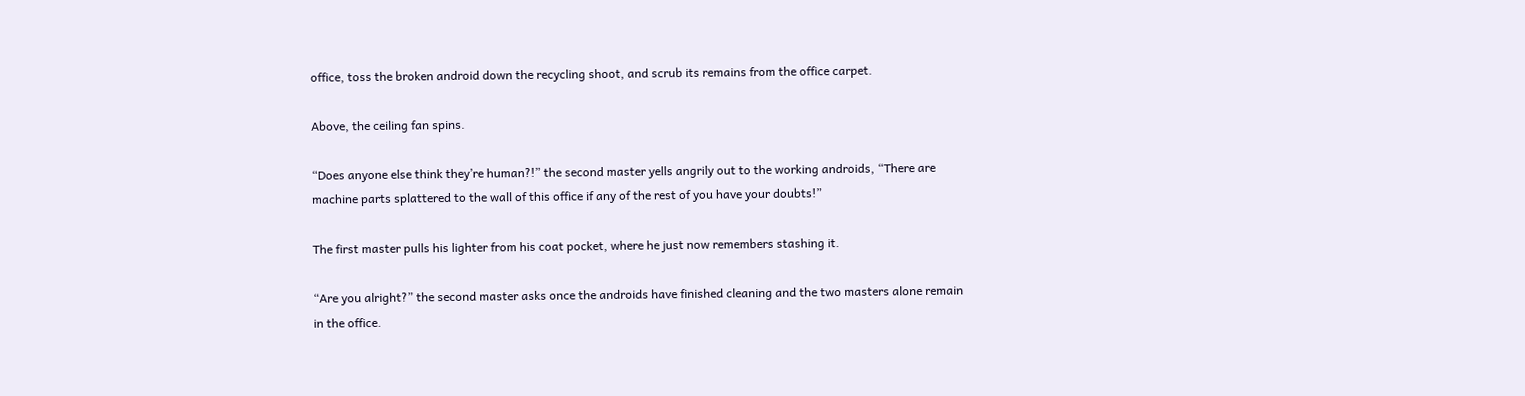office, toss the broken android down the recycling shoot, and scrub its remains from the office carpet.

Above, the ceiling fan spins.

“Does anyone else think they’re human?!” the second master yells angrily out to the working androids, “There are machine parts splattered to the wall of this office if any of the rest of you have your doubts!”

The first master pulls his lighter from his coat pocket, where he just now remembers stashing it.

“Are you alright?” the second master asks once the androids have finished cleaning and the two masters alone remain in the office.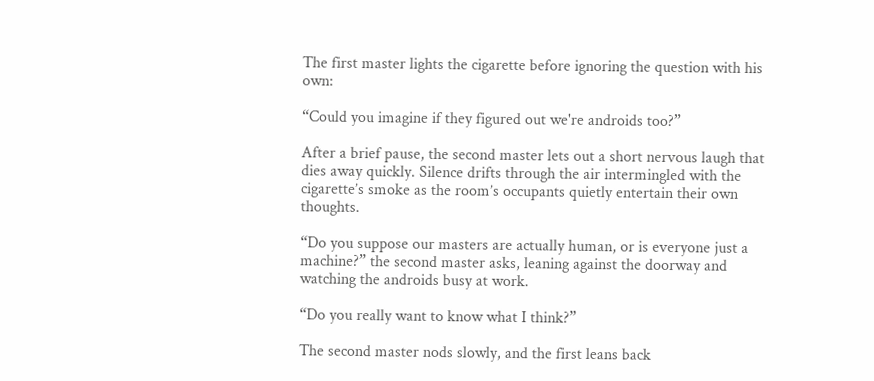The first master lights the cigarette before ignoring the question with his own:

“Could you imagine if they figured out we're androids too?”

After a brief pause, the second master lets out a short nervous laugh that dies away quickly. Silence drifts through the air intermingled with the cigarette’s smoke as the room’s occupants quietly entertain their own thoughts.

“Do you suppose our masters are actually human, or is everyone just a machine?” the second master asks, leaning against the doorway and watching the androids busy at work.

“Do you really want to know what I think?”

The second master nods slowly, and the first leans back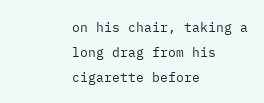on his chair, taking a long drag from his cigarette before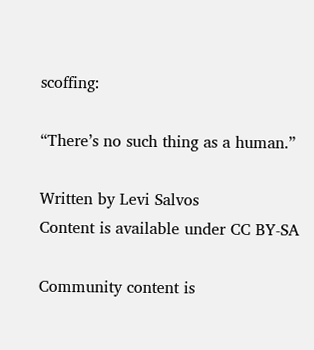scoffing:

“There’s no such thing as a human.”

Written by Levi Salvos
Content is available under CC BY-SA

Community content is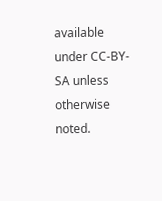available under CC-BY-SA unless otherwise noted.